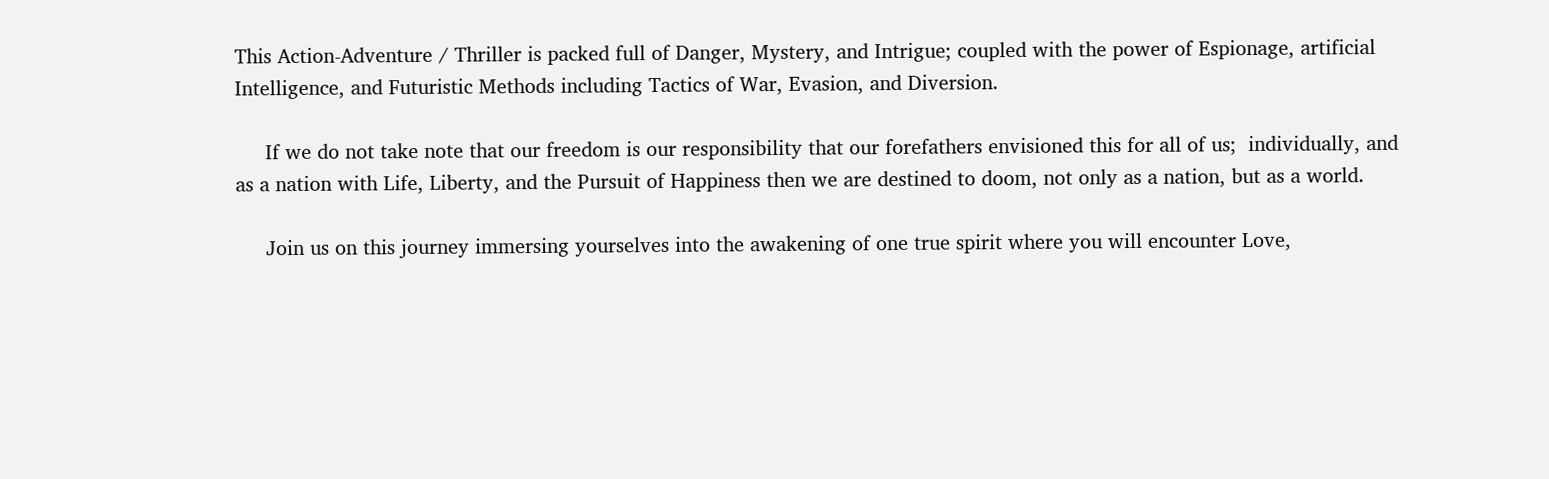This Action-Adventure / Thriller is packed full of Danger, Mystery, and Intrigue; coupled with the power of Espionage, artificial Intelligence, and Futuristic Methods including Tactics of War, Evasion, and Diversion.

     If we do not take note that our freedom is our responsibility that our forefathers envisioned this for all of us;  individually, and as a nation with Life, Liberty, and the Pursuit of Happiness then we are destined to doom, not only as a nation, but as a world.

     Join us on this journey immersing yourselves into the awakening of one true spirit where you will encounter Love,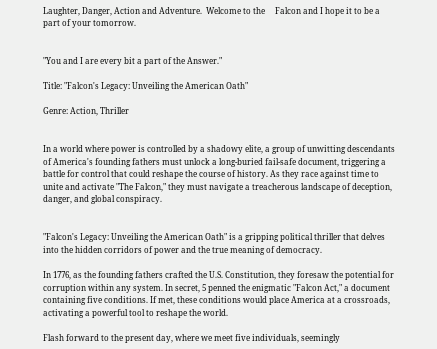Laughter, Danger, Action and Adventure.  Welcome to the     Falcon and I hope it to be a part of your tomorrow.


"You and I are every bit a part of the Answer."

Title: "Falcon's Legacy: Unveiling the American Oath"

Genre: Action, Thriller


In a world where power is controlled by a shadowy elite, a group of unwitting descendants of America's founding fathers must unlock a long-buried fail-safe document, triggering a battle for control that could reshape the course of history. As they race against time to unite and activate "The Falcon," they must navigate a treacherous landscape of deception, danger, and global conspiracy.


"Falcon's Legacy: Unveiling the American Oath" is a gripping political thriller that delves into the hidden corridors of power and the true meaning of democracy.

In 1776, as the founding fathers crafted the U.S. Constitution, they foresaw the potential for corruption within any system. In secret, 5 penned the enigmatic "Falcon Act," a document containing five conditions. If met, these conditions would place America at a crossroads, activating a powerful tool to reshape the world.

Flash forward to the present day, where we meet five individuals, seemingly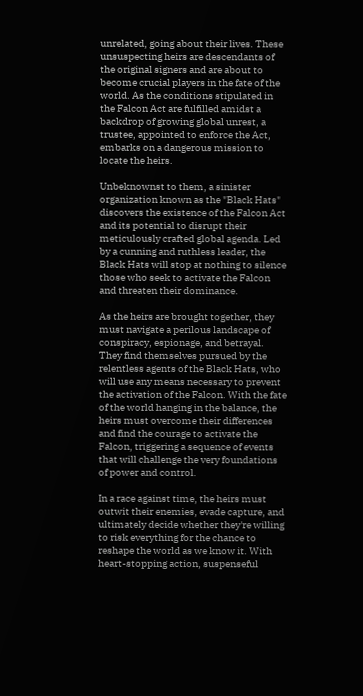unrelated, going about their lives. These unsuspecting heirs are descendants of the original signers and are about to become crucial players in the fate of the world. As the conditions stipulated in the Falcon Act are fulfilled amidst a backdrop of growing global unrest, a trustee, appointed to enforce the Act, embarks on a dangerous mission to locate the heirs.

Unbeknownst to them, a sinister organization known as the "Black Hats" discovers the existence of the Falcon Act and its potential to disrupt their meticulously crafted global agenda. Led by a cunning and ruthless leader, the Black Hats will stop at nothing to silence those who seek to activate the Falcon and threaten their dominance.

As the heirs are brought together, they must navigate a perilous landscape of conspiracy, espionage, and betrayal. They find themselves pursued by the relentless agents of the Black Hats, who will use any means necessary to prevent the activation of the Falcon. With the fate of the world hanging in the balance, the heirs must overcome their differences and find the courage to activate the Falcon, triggering a sequence of events that will challenge the very foundations of power and control.

In a race against time, the heirs must outwit their enemies, evade capture, and ultimately decide whether they're willing to risk everything for the chance to reshape the world as we know it. With heart-stopping action, suspenseful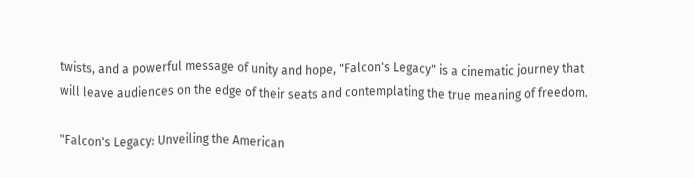twists, and a powerful message of unity and hope, "Falcon's Legacy" is a cinematic journey that will leave audiences on the edge of their seats and contemplating the true meaning of freedom.

"Falcon's Legacy: Unveiling the American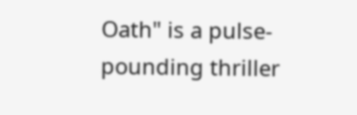Oath" is a pulse-pounding thriller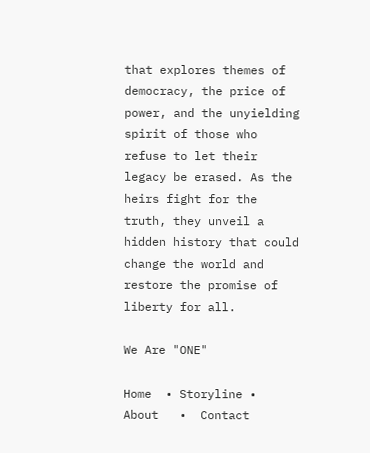that explores themes of democracy, the price of power, and the unyielding spirit of those who refuse to let their legacy be erased. As the heirs fight for the truth, they unveil a hidden history that could change the world and restore the promise of liberty for all.

We Are "ONE"

Home  • Storyline •  About   •  Contact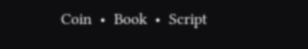Coin  •  Book  •  Script